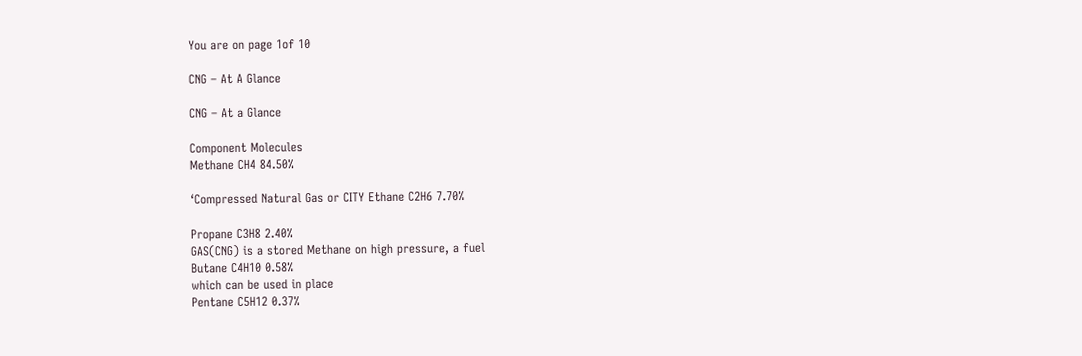You are on page 1of 10

CNG – At A Glance

CNG – At a Glance

Component Molecules
Methane CH4 84.50%

‘Compressed Natural Gas or CITY Ethane C2H6 7.70%

Propane C3H8 2.40%
GAS(CNG) is a stored Methane on high pressure, a fuel
Butane C4H10 0.58%
which can be used in place
Pentane C5H12 0.37%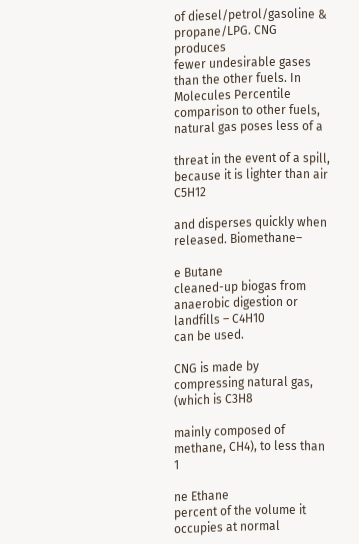of diesel/petrol/gasoline & propane/LPG. CNG produces
fewer undesirable gases than the other fuels. In Molecules Percentile
comparison to other fuels, natural gas poses less of a

threat in the event of a spill, because it is lighter than air C5H12

and disperses quickly when released. Biomethane–

e Butane
cleaned-up biogas from anaerobic digestion or landfills – C4H10
can be used.

CNG is made by compressing natural gas, (which is C3H8

mainly composed of methane, CH4), to less than 1

ne Ethane
percent of the volume it occupies at normal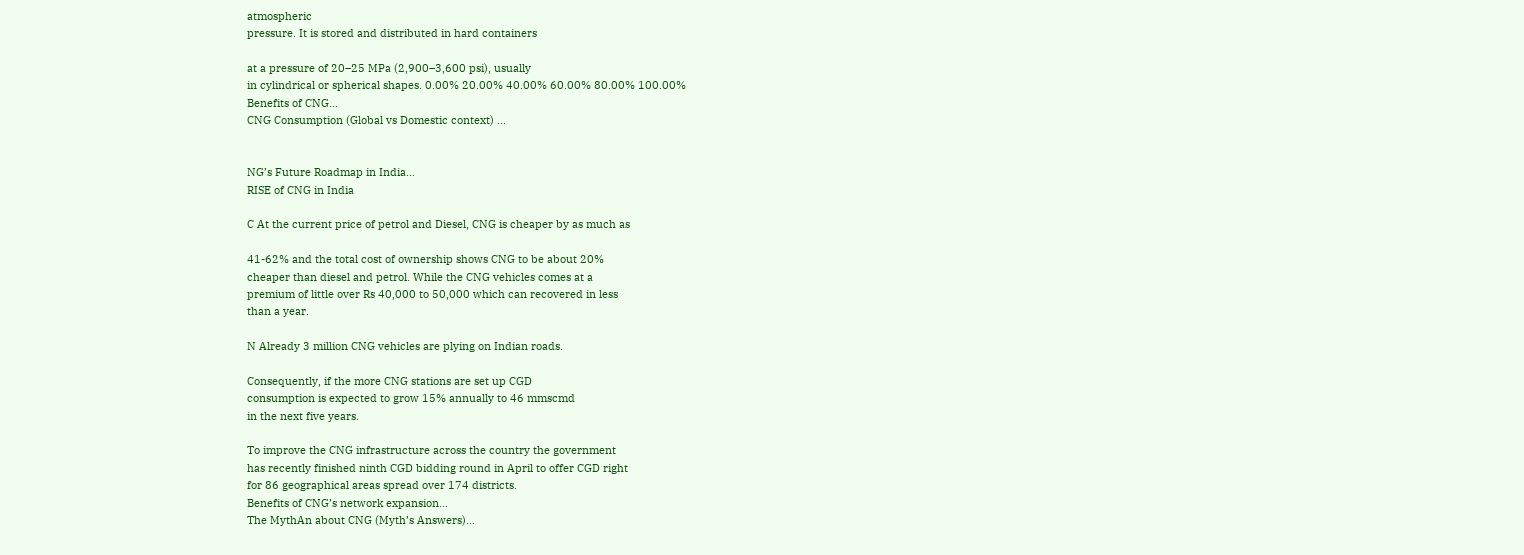atmospheric
pressure. It is stored and distributed in hard containers

at a pressure of 20–25 MPa (2,900–3,600 psi), usually
in cylindrical or spherical shapes. 0.00% 20.00% 40.00% 60.00% 80.00% 100.00%
Benefits of CNG…
CNG Consumption (Global vs Domestic context) …


NG’s Future Roadmap in India…
RISE of CNG in India

C At the current price of petrol and Diesel, CNG is cheaper by as much as

41-62% and the total cost of ownership shows CNG to be about 20%
cheaper than diesel and petrol. While the CNG vehicles comes at a
premium of little over Rs 40,000 to 50,000 which can recovered in less
than a year.

N Already 3 million CNG vehicles are plying on Indian roads.

Consequently, if the more CNG stations are set up CGD
consumption is expected to grow 15% annually to 46 mmscmd
in the next five years.

To improve the CNG infrastructure across the country the government
has recently finished ninth CGD bidding round in April to offer CGD right
for 86 geographical areas spread over 174 districts.
Benefits of CNG’s network expansion…
The MythAn about CNG (Myth’s Answers)…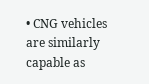• CNG vehicles are similarly capable as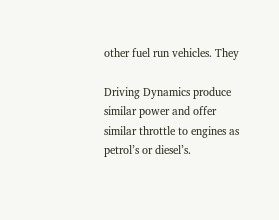other fuel run vehicles. They

Driving Dynamics produce similar power and offer similar throttle to engines as
petrol’s or diesel’s.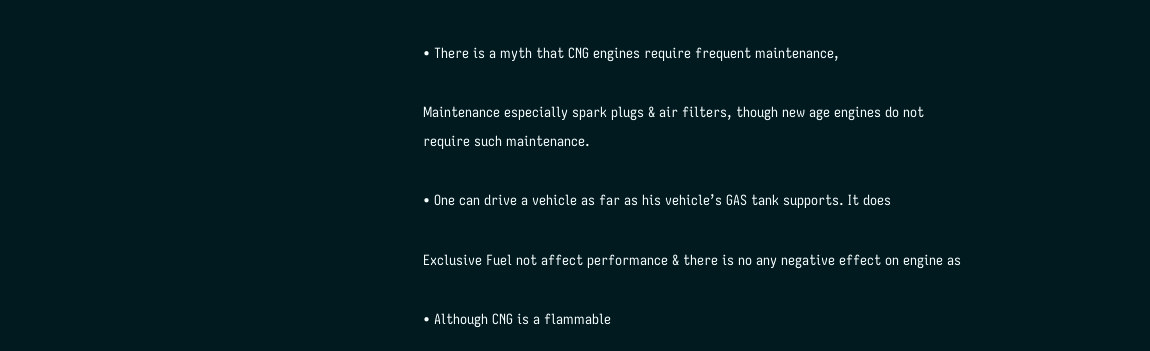• There is a myth that CNG engines require frequent maintenance,

Maintenance especially spark plugs & air filters, though new age engines do not
require such maintenance.

• One can drive a vehicle as far as his vehicle’s GAS tank supports. It does

Exclusive Fuel not affect performance & there is no any negative effect on engine as

• Although CNG is a flammable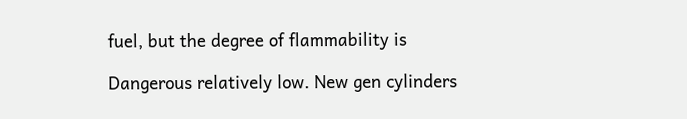fuel, but the degree of flammability is

Dangerous relatively low. New gen cylinders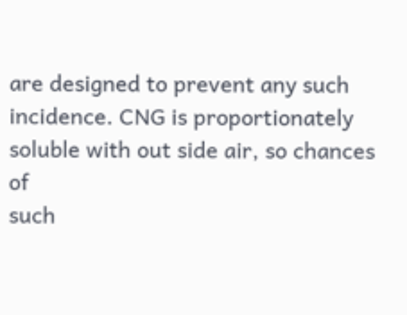are designed to prevent any such
incidence. CNG is proportionately soluble with out side air, so chances of
such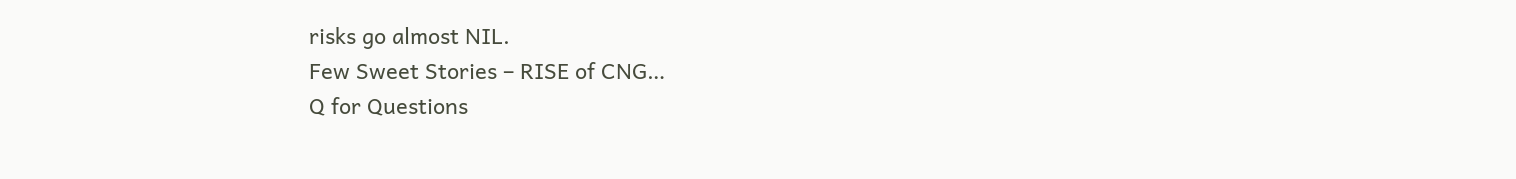risks go almost NIL.
Few Sweet Stories – RISE of CNG…
Q for Questions